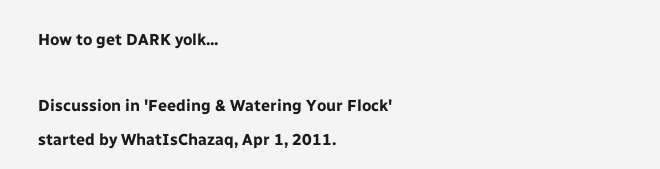How to get DARK yolk...

Discussion in 'Feeding & Watering Your Flock' started by WhatIsChazaq, Apr 1, 2011.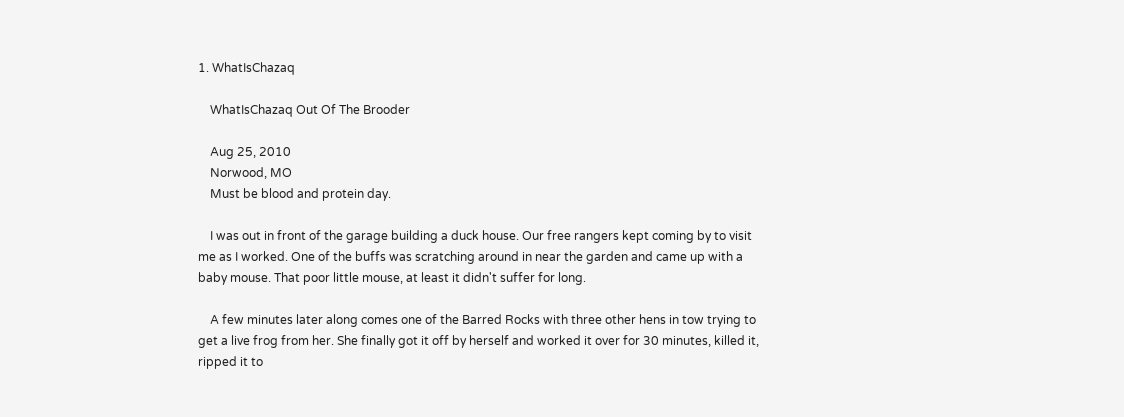1. WhatIsChazaq

    WhatIsChazaq Out Of The Brooder

    Aug 25, 2010
    Norwood, MO
    Must be blood and protein day.

    I was out in front of the garage building a duck house. Our free rangers kept coming by to visit me as I worked. One of the buffs was scratching around in near the garden and came up with a baby mouse. That poor little mouse, at least it didn't suffer for long.

    A few minutes later along comes one of the Barred Rocks with three other hens in tow trying to get a live frog from her. She finally got it off by herself and worked it over for 30 minutes, killed it, ripped it to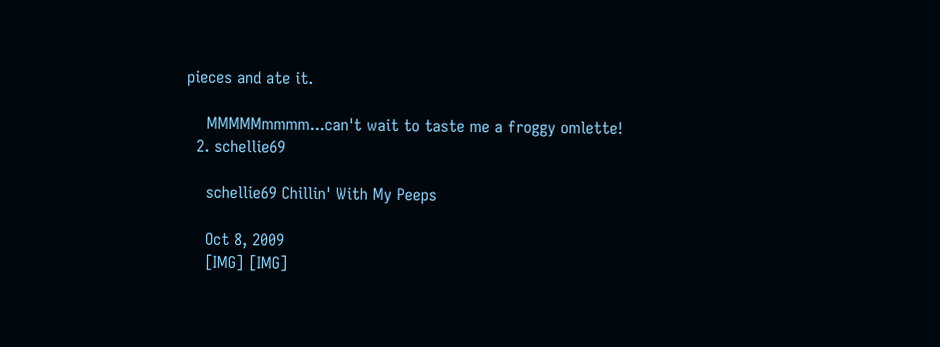pieces and ate it.

    MMMMMmmmm...can't wait to taste me a froggy omlette!
  2. schellie69

    schellie69 Chillin' With My Peeps

    Oct 8, 2009
    [IMG] [IMG]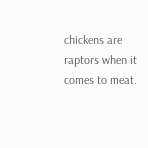chickens are raptors when it comes to meat.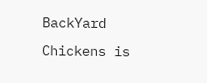BackYard Chickens is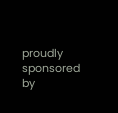proudly sponsored by